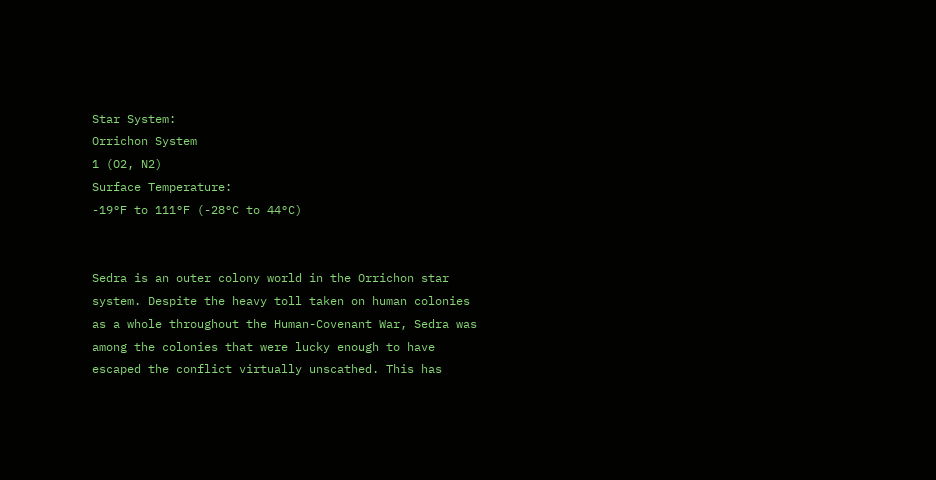Star System:
Orrichon System
1 (O2, N2)
Surface Temperature:
-19°F to 111°F (-28°C to 44°C)


Sedra is an outer colony world in the Orrichon star system. Despite the heavy toll taken on human colonies as a whole throughout the Human-Covenant War, Sedra was among the colonies that were lucky enough to have escaped the conflict virtually unscathed. This has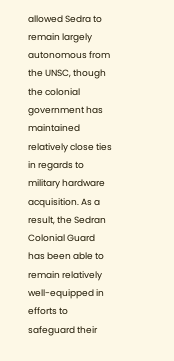allowed Sedra to remain largely autonomous from the UNSC, though the colonial government has maintained relatively close ties in regards to military hardware acquisition. As a result, the Sedran Colonial Guard has been able to remain relatively well-equipped in efforts to safeguard their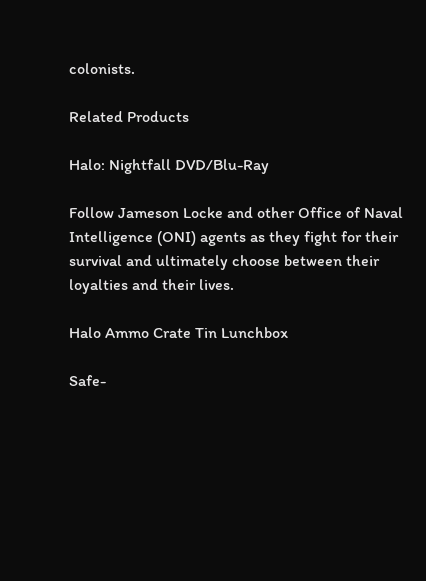colonists.

Related Products

Halo: Nightfall DVD/Blu-Ray

Follow Jameson Locke and other Office of Naval Intelligence (ONI) agents as they fight for their survival and ultimately choose between their loyalties and their lives.

Halo Ammo Crate Tin Lunchbox

Safe-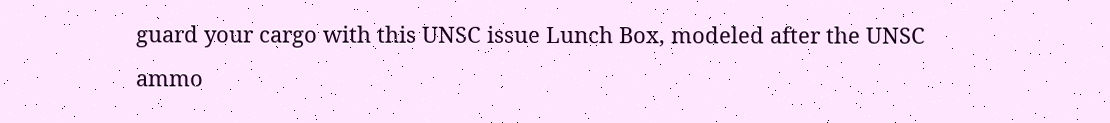guard your cargo with this UNSC issue Lunch Box, modeled after the UNSC ammo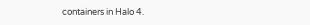containers in Halo 4.